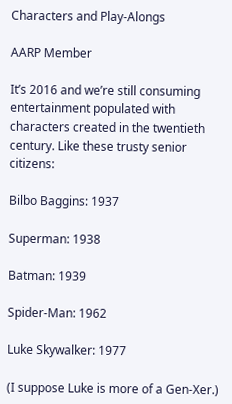Characters and Play-Alongs

AARP Member

It’s 2016 and we’re still consuming entertainment populated with characters created in the twentieth century. Like these trusty senior citizens:

Bilbo Baggins: 1937

Superman: 1938

Batman: 1939

Spider-Man: 1962

Luke Skywalker: 1977

(I suppose Luke is more of a Gen-Xer.)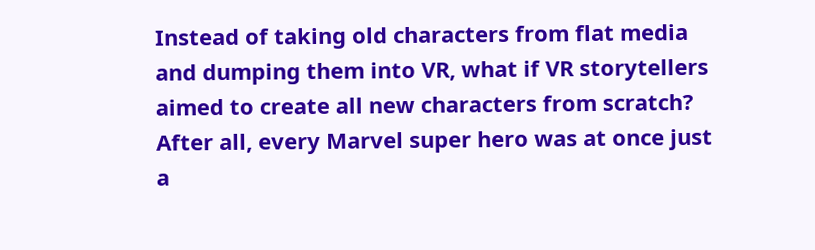Instead of taking old characters from flat media and dumping them into VR, what if VR storytellers aimed to create all new characters from scratch? After all, every Marvel super hero was at once just a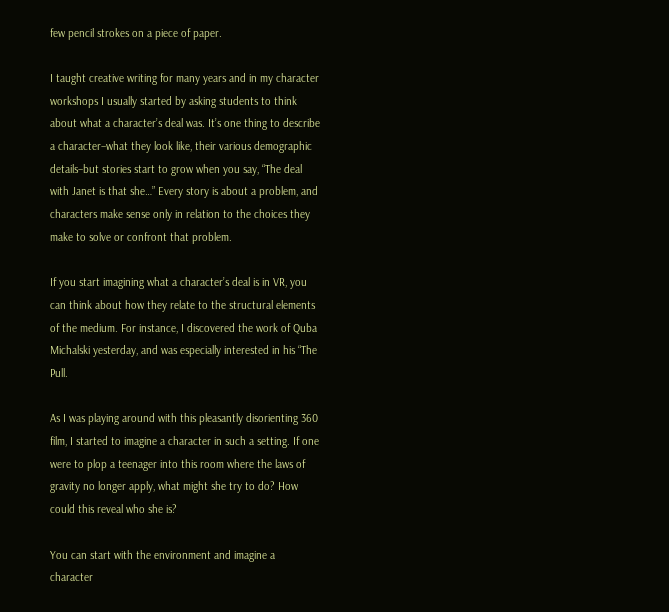few pencil strokes on a piece of paper.

I taught creative writing for many years and in my character workshops I usually started by asking students to think about what a character’s deal was. It’s one thing to describe a character–what they look like, their various demographic details–but stories start to grow when you say, “The deal with Janet is that she…” Every story is about a problem, and characters make sense only in relation to the choices they make to solve or confront that problem.

If you start imagining what a character’s deal is in VR, you can think about how they relate to the structural elements of the medium. For instance, I discovered the work of Quba Michalski yesterday, and was especially interested in his “The Pull.

As I was playing around with this pleasantly disorienting 360 film, I started to imagine a character in such a setting. If one were to plop a teenager into this room where the laws of gravity no longer apply, what might she try to do? How could this reveal who she is?

You can start with the environment and imagine a character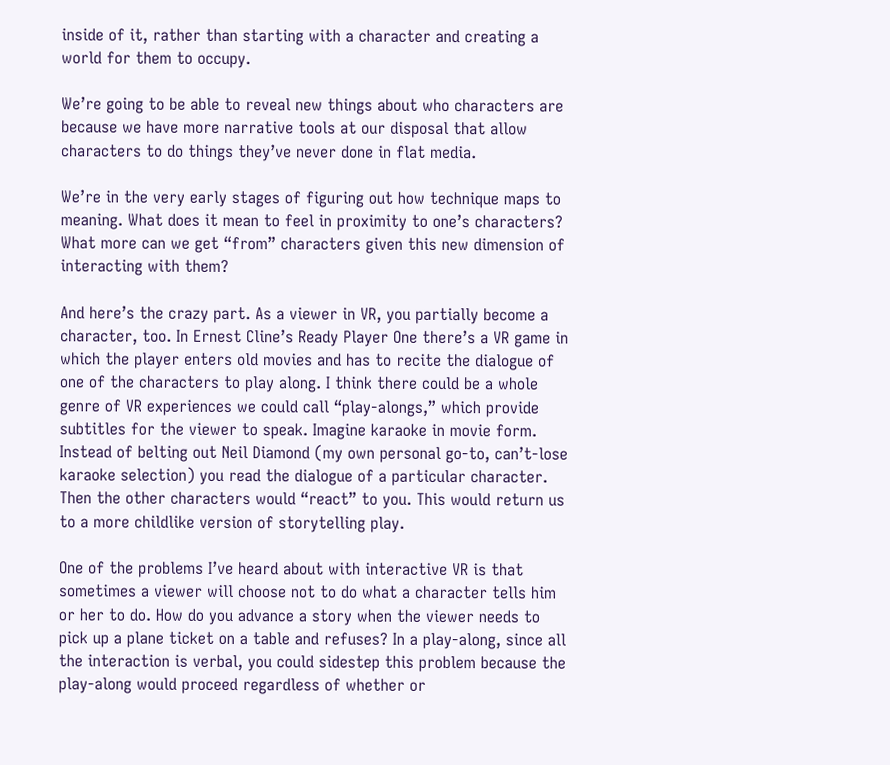inside of it, rather than starting with a character and creating a world for them to occupy.

We’re going to be able to reveal new things about who characters are because we have more narrative tools at our disposal that allow characters to do things they’ve never done in flat media.

We’re in the very early stages of figuring out how technique maps to meaning. What does it mean to feel in proximity to one’s characters? What more can we get “from” characters given this new dimension of interacting with them?

And here’s the crazy part. As a viewer in VR, you partially become a character, too. In Ernest Cline’s Ready Player One there’s a VR game in which the player enters old movies and has to recite the dialogue of one of the characters to play along. I think there could be a whole genre of VR experiences we could call “play-alongs,” which provide subtitles for the viewer to speak. Imagine karaoke in movie form. Instead of belting out Neil Diamond (my own personal go-to, can’t-lose karaoke selection) you read the dialogue of a particular character. Then the other characters would “react” to you. This would return us to a more childlike version of storytelling play.

One of the problems I’ve heard about with interactive VR is that sometimes a viewer will choose not to do what a character tells him or her to do. How do you advance a story when the viewer needs to pick up a plane ticket on a table and refuses? In a play-along, since all the interaction is verbal, you could sidestep this problem because the play-along would proceed regardless of whether or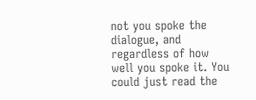not you spoke the dialogue, and regardless of how well you spoke it. You could just read the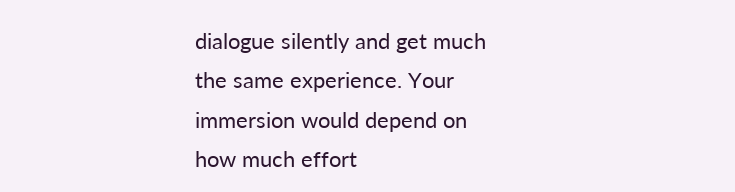dialogue silently and get much the same experience. Your immersion would depend on how much effort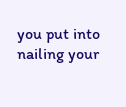you put into nailing your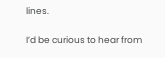lines.

I’d be curious to hear from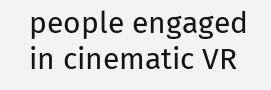people engaged in cinematic VR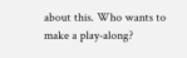about this. Who wants to make a play-along?